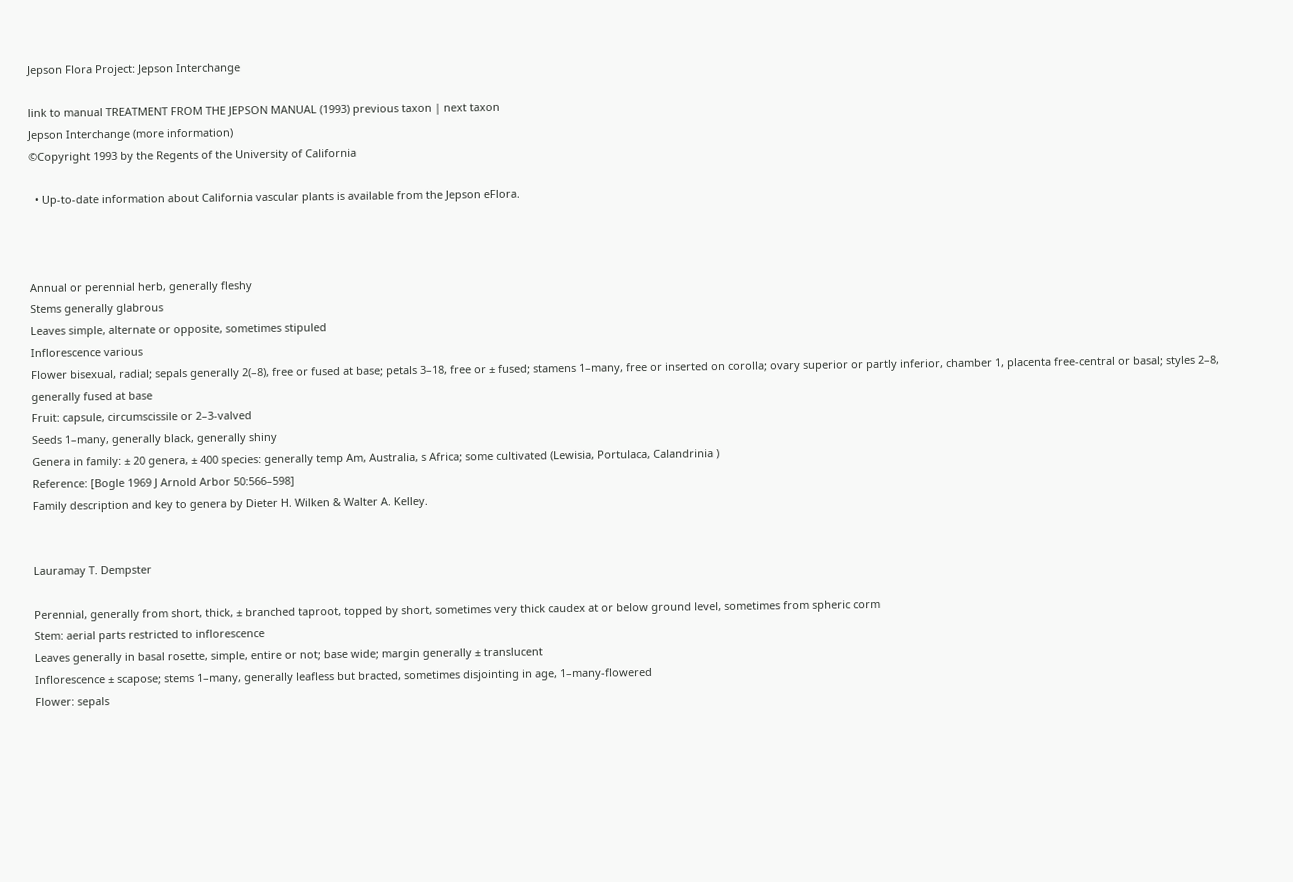Jepson Flora Project: Jepson Interchange

link to manual TREATMENT FROM THE JEPSON MANUAL (1993) previous taxon | next taxon
Jepson Interchange (more information)
©Copyright 1993 by the Regents of the University of California

  • Up-to-date information about California vascular plants is available from the Jepson eFlora.



Annual or perennial herb, generally fleshy
Stems generally glabrous
Leaves simple, alternate or opposite, sometimes stipuled
Inflorescence various
Flower bisexual, radial; sepals generally 2(–8), free or fused at base; petals 3–18, free or ± fused; stamens 1–many, free or inserted on corolla; ovary superior or partly inferior, chamber 1, placenta free-central or basal; styles 2–8, generally fused at base
Fruit: capsule, circumscissile or 2–3-valved
Seeds 1–many, generally black, generally shiny
Genera in family: ± 20 genera, ± 400 species: generally temp Am, Australia, s Africa; some cultivated (Lewisia, Portulaca, Calandrinia )
Reference: [Bogle 1969 J Arnold Arbor 50:566–598]
Family description and key to genera by Dieter H. Wilken & Walter A. Kelley.


Lauramay T. Dempster

Perennial, generally from short, thick, ± branched taproot, topped by short, sometimes very thick caudex at or below ground level, sometimes from spheric corm
Stem: aerial parts restricted to inflorescence
Leaves generally in basal rosette, simple, entire or not; base wide; margin generally ± translucent
Inflorescence ± scapose; stems 1–many, generally leafless but bracted, sometimes disjointing in age, 1–many-flowered
Flower: sepals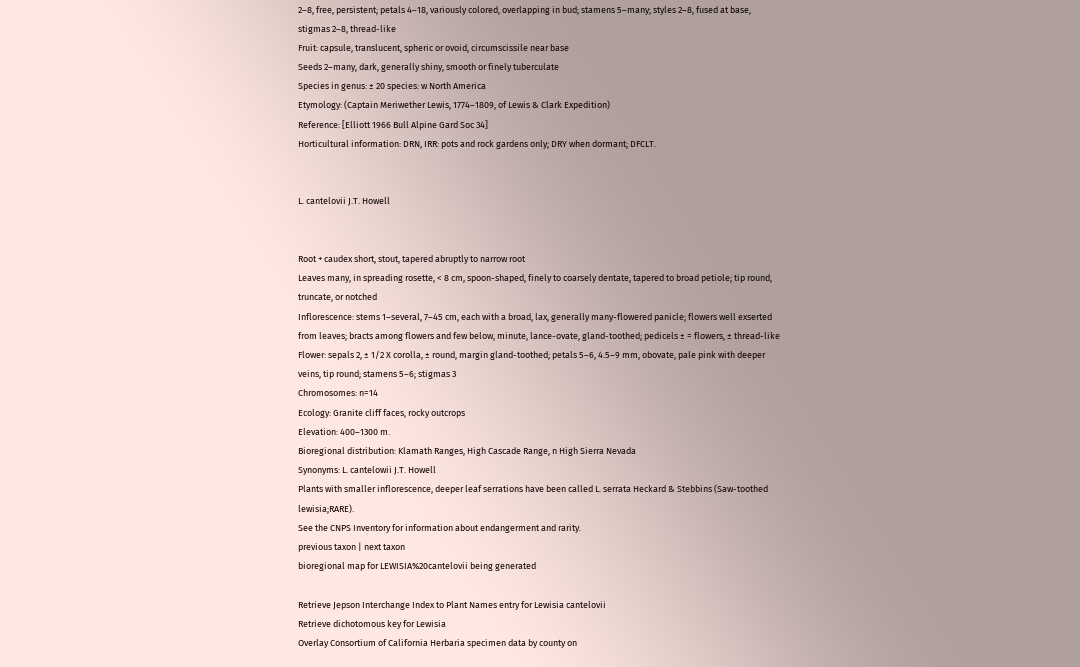2–8, free, persistent; petals 4–18, variously colored, overlapping in bud; stamens 5–many; styles 2–8, fused at base, stigmas 2–8, thread-like
Fruit: capsule, translucent, spheric or ovoid, circumscissile near base
Seeds 2–many, dark, generally shiny, smooth or finely tuberculate
Species in genus: ± 20 species: w North America
Etymology: (Captain Meriwether Lewis, 1774–1809, of Lewis & Clark Expedition)
Reference: [Elliott 1966 Bull Alpine Gard Soc 34]
Horticultural information: DRN, IRR: pots and rock gardens only; DRY when dormant; DFCLT.


L. cantelovii J.T. Howell


Root + caudex short, stout, tapered abruptly to narrow root
Leaves many, in spreading rosette, < 8 cm, spoon-shaped, finely to coarsely dentate, tapered to broad petiole; tip round, truncate, or notched
Inflorescence: stems 1–several, 7–45 cm, each with a broad, lax, generally many-flowered panicle; flowers well exserted from leaves; bracts among flowers and few below, minute, lance-ovate, gland-toothed; pedicels ± = flowers, ± thread-like
Flower: sepals 2, ± 1/2 X corolla, ± round, margin gland-toothed; petals 5–6, 4.5–9 mm, obovate, pale pink with deeper veins, tip round; stamens 5–6; stigmas 3
Chromosomes: n=14
Ecology: Granite cliff faces, rocky outcrops
Elevation: 400–1300 m.
Bioregional distribution: Klamath Ranges, High Cascade Range, n High Sierra Nevada
Synonyms: L. cantelowii J.T. Howell
Plants with smaller inflorescence, deeper leaf serrations have been called L. serrata Heckard & Stebbins (Saw-toothed lewisia;RARE).
See the CNPS Inventory for information about endangerment and rarity.
previous taxon | next taxon
bioregional map for LEWISIA%20cantelovii being generated

Retrieve Jepson Interchange Index to Plant Names entry for Lewisia cantelovii
Retrieve dichotomous key for Lewisia
Overlay Consortium of California Herbaria specimen data by county on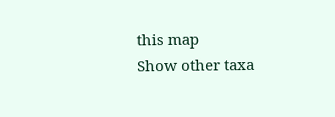this map
Show other taxa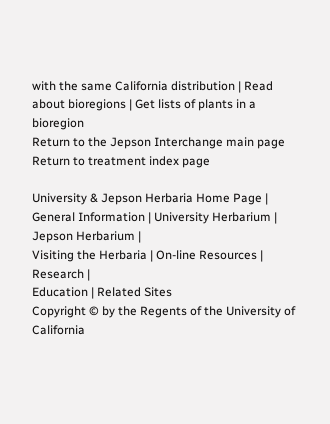with the same California distribution | Read about bioregions | Get lists of plants in a bioregion
Return to the Jepson Interchange main page
Return to treatment index page

University & Jepson Herbaria Home Page |
General Information | University Herbarium | Jepson Herbarium |
Visiting the Herbaria | On-line Resources | Research |
Education | Related Sites
Copyright © by the Regents of the University of California